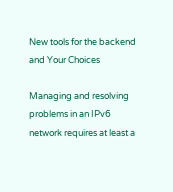New tools for the backend and Your Choices

Managing and resolving problems in an IPv6 network requires at least a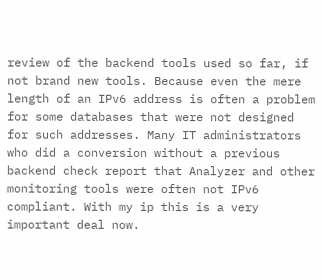review of the backend tools used so far, if not brand new tools. Because even the mere length of an IPv6 address is often a problem for some databases that were not designed for such addresses. Many IT administrators who did a conversion without a previous backend check report that Analyzer and other monitoring tools were often not IPv6 compliant. With my ip this is a very important deal now.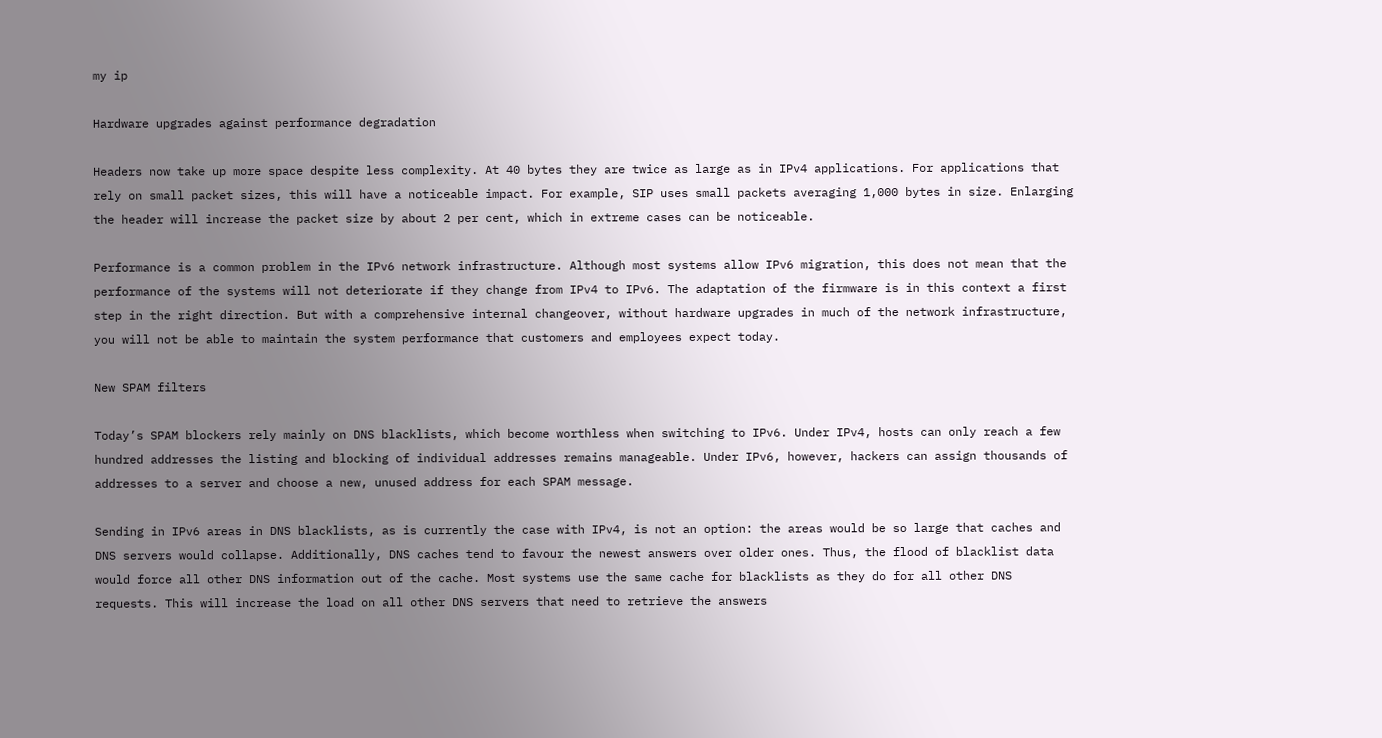my ip

Hardware upgrades against performance degradation

Headers now take up more space despite less complexity. At 40 bytes they are twice as large as in IPv4 applications. For applications that rely on small packet sizes, this will have a noticeable impact. For example, SIP uses small packets averaging 1,000 bytes in size. Enlarging the header will increase the packet size by about 2 per cent, which in extreme cases can be noticeable.

Performance is a common problem in the IPv6 network infrastructure. Although most systems allow IPv6 migration, this does not mean that the performance of the systems will not deteriorate if they change from IPv4 to IPv6. The adaptation of the firmware is in this context a first step in the right direction. But with a comprehensive internal changeover, without hardware upgrades in much of the network infrastructure, you will not be able to maintain the system performance that customers and employees expect today.

New SPAM filters

Today’s SPAM blockers rely mainly on DNS blacklists, which become worthless when switching to IPv6. Under IPv4, hosts can only reach a few hundred addresses the listing and blocking of individual addresses remains manageable. Under IPv6, however, hackers can assign thousands of addresses to a server and choose a new, unused address for each SPAM message.

Sending in IPv6 areas in DNS blacklists, as is currently the case with IPv4, is not an option: the areas would be so large that caches and DNS servers would collapse. Additionally, DNS caches tend to favour the newest answers over older ones. Thus, the flood of blacklist data would force all other DNS information out of the cache. Most systems use the same cache for blacklists as they do for all other DNS requests. This will increase the load on all other DNS servers that need to retrieve the answers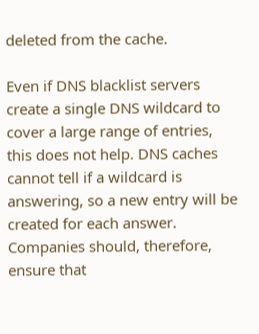deleted from the cache.

Even if DNS blacklist servers create a single DNS wildcard to cover a large range of entries, this does not help. DNS caches cannot tell if a wildcard is answering, so a new entry will be created for each answer. Companies should, therefore, ensure that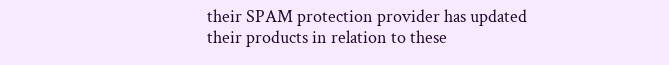their SPAM protection provider has updated their products in relation to these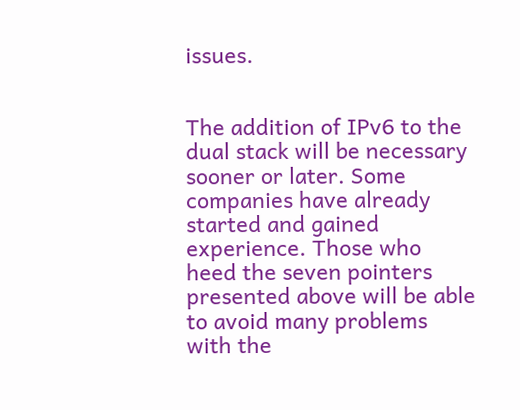issues.


The addition of IPv6 to the dual stack will be necessary sooner or later. Some companies have already started and gained experience. Those who heed the seven pointers presented above will be able to avoid many problems with the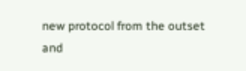new protocol from the outset and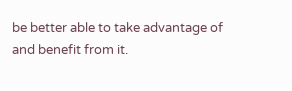be better able to take advantage of and benefit from it.